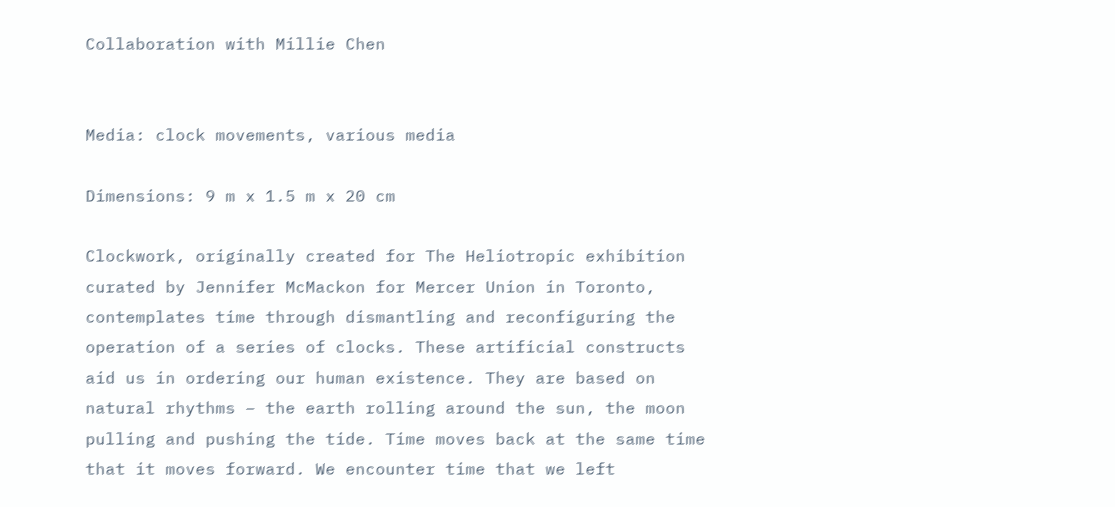Collaboration with Millie Chen


Media: clock movements, various media

Dimensions: 9 m x 1.5 m x 20 cm

Clockwork, originally created for The Heliotropic exhibition curated by Jennifer McMackon for Mercer Union in Toronto, contemplates time through dismantling and reconfiguring the operation of a series of clocks. These artificial constructs aid us in ordering our human existence. They are based on natural rhythms – the earth rolling around the sun, the moon pulling and pushing the tide. Time moves back at the same time that it moves forward. We encounter time that we left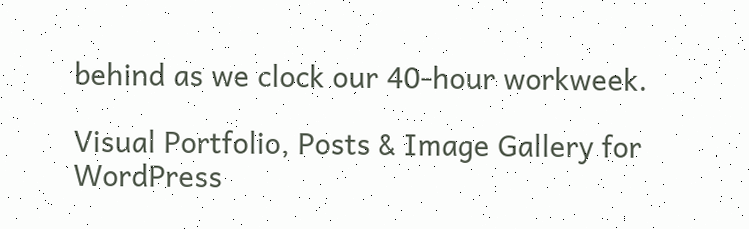behind as we clock our 40-hour workweek.

Visual Portfolio, Posts & Image Gallery for WordPress